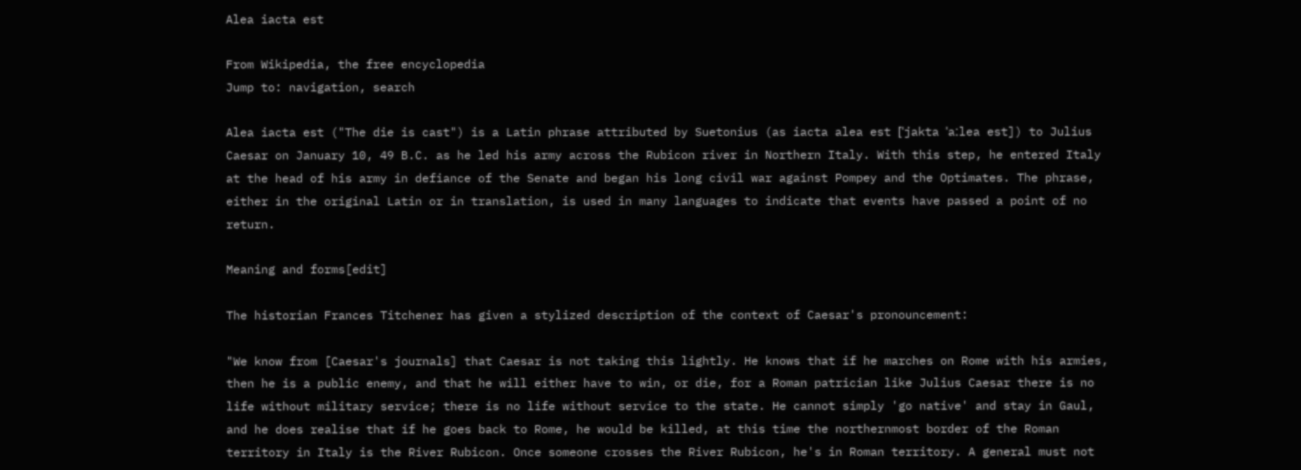Alea iacta est

From Wikipedia, the free encyclopedia
Jump to: navigation, search

Alea iacta est ("The die is cast") is a Latin phrase attributed by Suetonius (as iacta alea est [ˈjakta ˈaːlea est]) to Julius Caesar on January 10, 49 B.C. as he led his army across the Rubicon river in Northern Italy. With this step, he entered Italy at the head of his army in defiance of the Senate and began his long civil war against Pompey and the Optimates. The phrase, either in the original Latin or in translation, is used in many languages to indicate that events have passed a point of no return.

Meaning and forms[edit]

The historian Frances Titchener has given a stylized description of the context of Caesar's pronouncement:

"We know from [Caesar's journals] that Caesar is not taking this lightly. He knows that if he marches on Rome with his armies, then he is a public enemy, and that he will either have to win, or die, for a Roman patrician like Julius Caesar there is no life without military service; there is no life without service to the state. He cannot simply 'go native' and stay in Gaul, and he does realise that if he goes back to Rome, he would be killed, at this time the northernmost border of the Roman territory in Italy is the River Rubicon. Once someone crosses the River Rubicon, he's in Roman territory. A general must not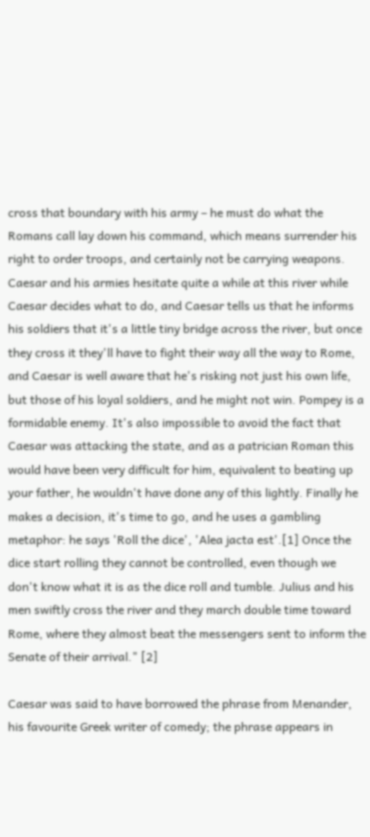cross that boundary with his army – he must do what the Romans call lay down his command, which means surrender his right to order troops, and certainly not be carrying weapons. Caesar and his armies hesitate quite a while at this river while Caesar decides what to do, and Caesar tells us that he informs his soldiers that it's a little tiny bridge across the river, but once they cross it they'll have to fight their way all the way to Rome, and Caesar is well aware that he's risking not just his own life, but those of his loyal soldiers, and he might not win. Pompey is a formidable enemy. It's also impossible to avoid the fact that Caesar was attacking the state, and as a patrician Roman this would have been very difficult for him, equivalent to beating up your father, he wouldn't have done any of this lightly. Finally he makes a decision, it's time to go, and he uses a gambling metaphor: he says 'Roll the dice', 'Alea jacta est'.[1] Once the dice start rolling they cannot be controlled, even though we don't know what it is as the dice roll and tumble. Julius and his men swiftly cross the river and they march double time toward Rome, where they almost beat the messengers sent to inform the Senate of their arrival." [2]

Caesar was said to have borrowed the phrase from Menander, his favourite Greek writer of comedy; the phrase appears in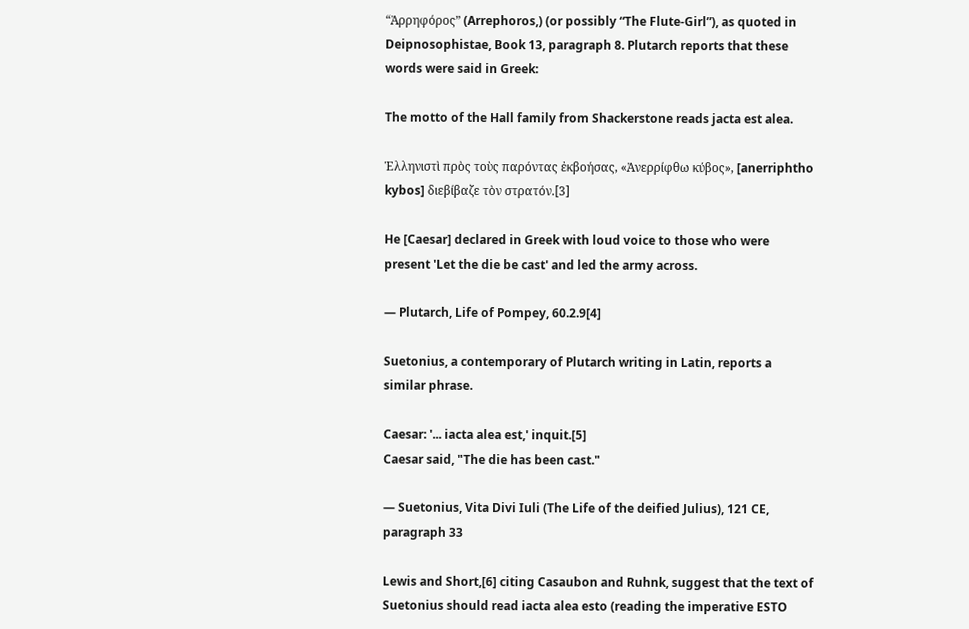“Ἀρρηφόρος” (Arrephoros,) (or possibly “The Flute-Girl”), as quoted in Deipnosophistae, Book 13, paragraph 8. Plutarch reports that these words were said in Greek:

The motto of the Hall family from Shackerstone reads jacta est alea.

Ἑλληνιστὶ πρὸς τοὺς παρόντας ἐκβοήσας, «Ἀνερρίφθω κύβος», [anerriphtho kybos] διεβίβαζε τὸν στρατόν.[3]

He [Caesar] declared in Greek with loud voice to those who were present 'Let the die be cast' and led the army across.

— Plutarch, Life of Pompey, 60.2.9[4]

Suetonius, a contemporary of Plutarch writing in Latin, reports a similar phrase.

Caesar: '... iacta alea est,' inquit.[5]
Caesar said, "The die has been cast."

— Suetonius, Vita Divi Iuli (The Life of the deified Julius), 121 CE, paragraph 33

Lewis and Short,[6] citing Casaubon and Ruhnk, suggest that the text of Suetonius should read iacta alea esto (reading the imperative ESTO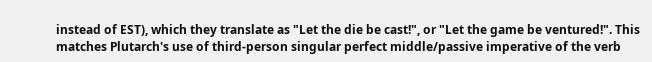instead of EST), which they translate as "Let the die be cast!", or "Let the game be ventured!". This matches Plutarch's use of third-person singular perfect middle/passive imperative of the verb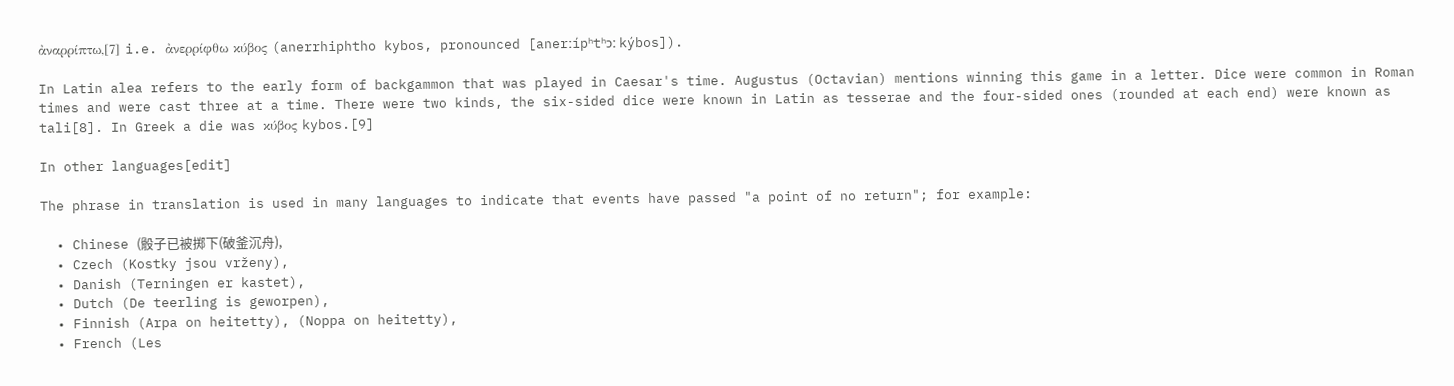ἀναρρίπτω,[7] i.e. ἀνερρίφθω κύβος (anerrhiphtho kybos, pronounced [anerːípʰtʰɔː kýbos]).

In Latin alea refers to the early form of backgammon that was played in Caesar's time. Augustus (Octavian) mentions winning this game in a letter. Dice were common in Roman times and were cast three at a time. There were two kinds, the six-sided dice were known in Latin as tesserae and the four-sided ones (rounded at each end) were known as tali[8]. In Greek a die was κύβος kybos.[9]

In other languages[edit]

The phrase in translation is used in many languages to indicate that events have passed "a point of no return"; for example:

  • Chinese (骰子已被掷下(破釜沉舟),
  • Czech (Kostky jsou vrženy),
  • Danish (Terningen er kastet),
  • Dutch (De teerling is geworpen),
  • Finnish (Arpa on heitetty), (Noppa on heitetty),
  • French (Les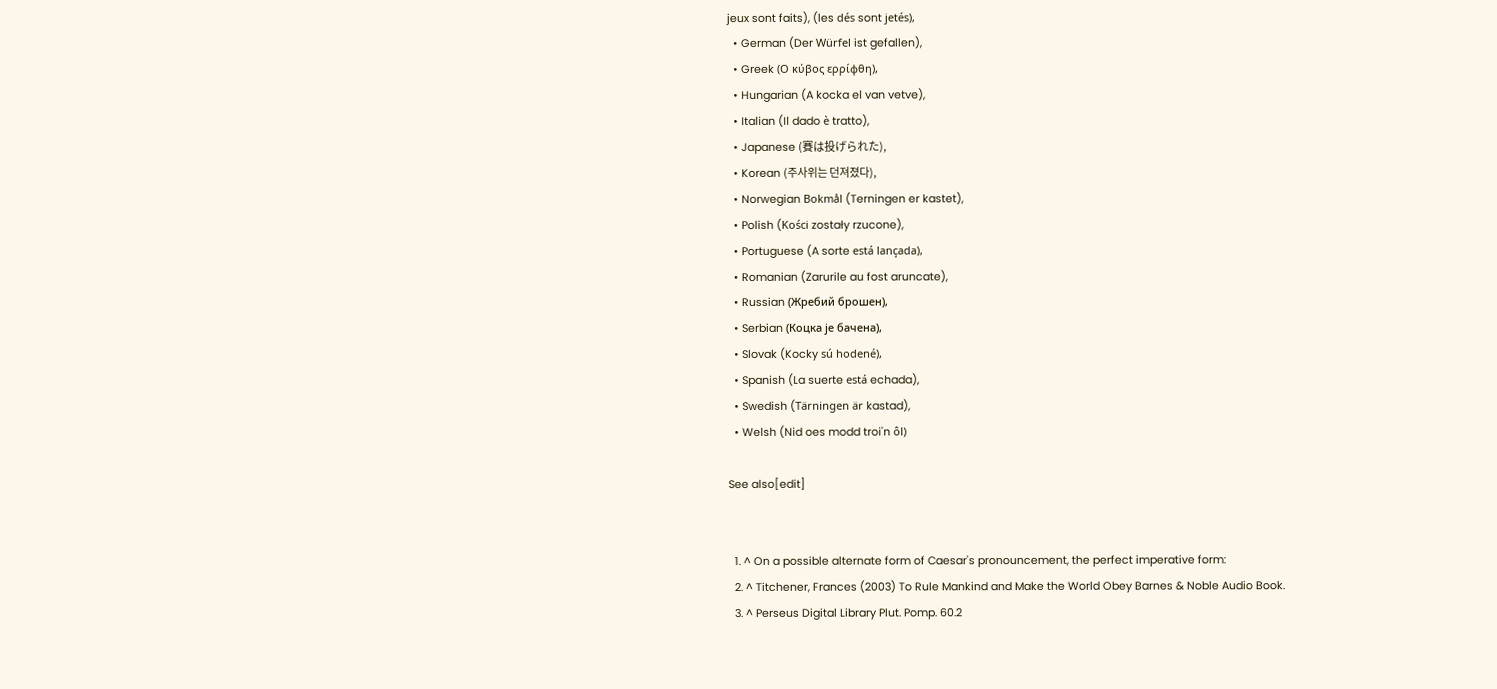jeux sont faits), (les dés sont jetés),
  • German (Der Würfel ist gefallen),
  • Greek (Ο κύβος ερρίφθη),
  • Hungarian (A kocka el van vetve),
  • Italian (Il dado è tratto),
  • Japanese (賽は投げられた),
  • Korean (주사위는 던져졌다),
  • Norwegian Bokmål (Terningen er kastet),
  • Polish (Kości zostały rzucone),
  • Portuguese (A sorte está lançada),
  • Romanian (Zarurile au fost aruncate),
  • Russian (Жребий брошен),
  • Serbian (Коцка је бачена),
  • Slovak (Kocky sú hodené),
  • Spanish (La suerte está echada),
  • Swedish (Tärningen är kastad),
  • Welsh (Nid oes modd troi'n ôl)

See also[edit]


  1. ^ On a possible alternate form of Caesar's pronouncement, the perfect imperative form:
  2. ^ Titchener, Frances (2003) To Rule Mankind and Make the World Obey Barnes & Noble Audio Book.
  3. ^ Perseus Digital Library Plut. Pomp. 60.2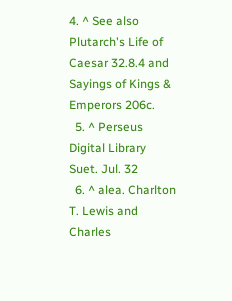4. ^ See also Plutarch's Life of Caesar 32.8.4 and Sayings of Kings & Emperors 206c.
  5. ^ Perseus Digital Library Suet. Jul. 32
  6. ^ alea. Charlton T. Lewis and Charles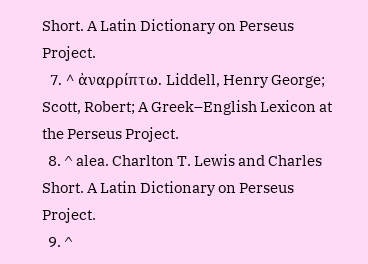Short. A Latin Dictionary on Perseus Project.
  7. ^ ἀναρρίπτω. Liddell, Henry George; Scott, Robert; A Greek–English Lexicon at the Perseus Project.
  8. ^ alea. Charlton T. Lewis and Charles Short. A Latin Dictionary on Perseus Project.
  9. ^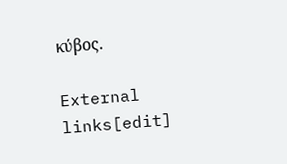κύβος.

External links[edit]